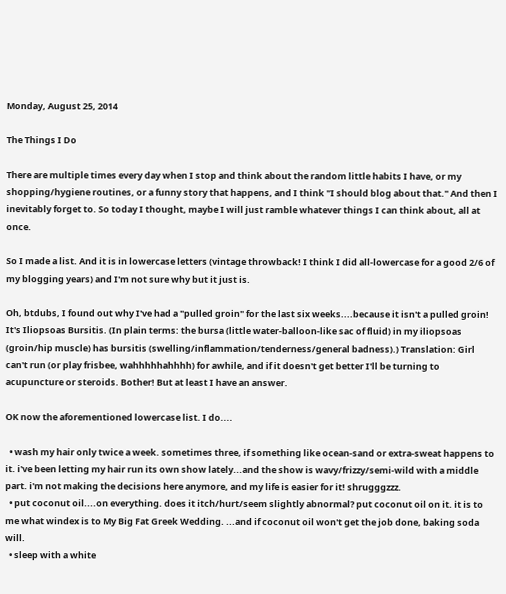Monday, August 25, 2014

The Things I Do

There are multiple times every day when I stop and think about the random little habits I have, or my shopping/hygiene routines, or a funny story that happens, and I think "I should blog about that." And then I inevitably forget to. So today I thought, maybe I will just ramble whatever things I can think about, all at once.

So I made a list. And it is in lowercase letters (vintage throwback! I think I did all-lowercase for a good 2/6 of my blogging years) and I'm not sure why but it just is.

Oh, btdubs, I found out why I've had a "pulled groin" for the last six weeks....because it isn't a pulled groin! It's Iliopsoas Bursitis. (In plain terms: the bursa (little water-balloon-like sac of fluid) in my iliopsoas (groin/hip muscle) has bursitis (swelling/inflammation/tenderness/general badness).) Translation: Girl can't run (or play frisbee, wahhhhhahhhh) for awhile, and if it doesn't get better I'll be turning to acupuncture or steroids. Bother! But at least I have an answer.

OK now the aforementioned lowercase list. I do....

  • wash my hair only twice a week. sometimes three, if something like ocean-sand or extra-sweat happens to it. i've been letting my hair run its own show lately...and the show is wavy/frizzy/semi-wild with a middle part. i'm not making the decisions here anymore, and my life is easier for it! shrugggzzz.
  • put coconut oil....on everything. does it itch/hurt/seem slightly abnormal? put coconut oil on it. it is to me what windex is to My Big Fat Greek Wedding. ...and if coconut oil won't get the job done, baking soda will.
  • sleep with a white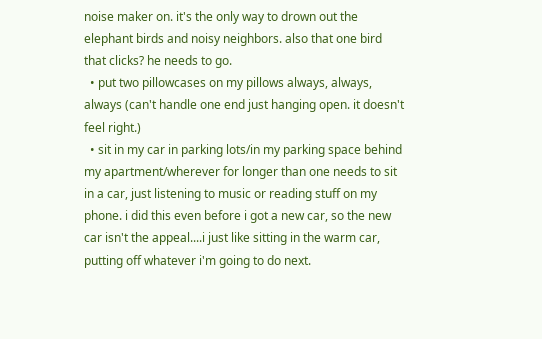noise maker on. it's the only way to drown out the elephant birds and noisy neighbors. also that one bird that clicks? he needs to go.
  • put two pillowcases on my pillows always, always, always (can't handle one end just hanging open. it doesn't feel right.)
  • sit in my car in parking lots/in my parking space behind my apartment/wherever for longer than one needs to sit in a car, just listening to music or reading stuff on my phone. i did this even before i got a new car, so the new car isn't the appeal....i just like sitting in the warm car, putting off whatever i'm going to do next.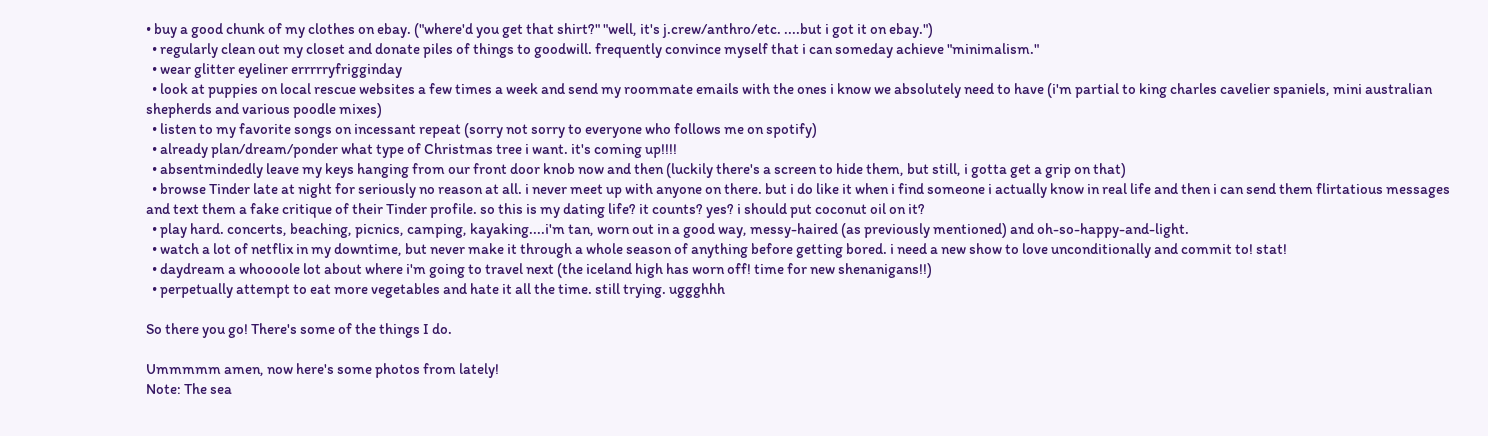• buy a good chunk of my clothes on ebay. ("where'd you get that shirt?" "well, it's j.crew/anthro/etc. ....but i got it on ebay.")
  • regularly clean out my closet and donate piles of things to goodwill. frequently convince myself that i can someday achieve "minimalism."
  • wear glitter eyeliner errrrryfrigginday
  • look at puppies on local rescue websites a few times a week and send my roommate emails with the ones i know we absolutely need to have (i'm partial to king charles cavelier spaniels, mini australian shepherds and various poodle mixes)
  • listen to my favorite songs on incessant repeat (sorry not sorry to everyone who follows me on spotify)
  • already plan/dream/ponder what type of Christmas tree i want. it's coming up!!!!
  • absentmindedly leave my keys hanging from our front door knob now and then (luckily there's a screen to hide them, but still, i gotta get a grip on that)
  • browse Tinder late at night for seriously no reason at all. i never meet up with anyone on there. but i do like it when i find someone i actually know in real life and then i can send them flirtatious messages and text them a fake critique of their Tinder profile. so this is my dating life? it counts? yes? i should put coconut oil on it?
  • play hard. concerts, beaching, picnics, camping, kayaking....i'm tan, worn out in a good way, messy-haired (as previously mentioned) and oh-so-happy-and-light.
  • watch a lot of netflix in my downtime, but never make it through a whole season of anything before getting bored. i need a new show to love unconditionally and commit to! stat!
  • daydream a whoooole lot about where i'm going to travel next (the iceland high has worn off! time for new shenanigans!!)
  • perpetually attempt to eat more vegetables and hate it all the time. still trying. uggghhh

So there you go! There's some of the things I do.

Ummmmm amen, now here's some photos from lately!
Note: The sea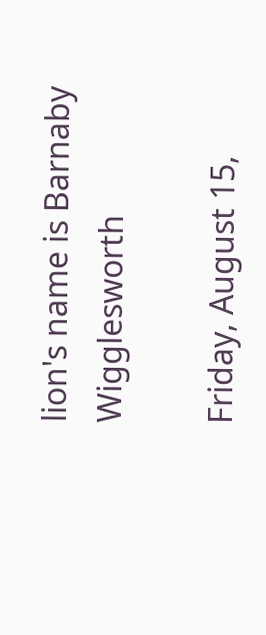lion's name is Barnaby Wigglesworth

Friday, August 15,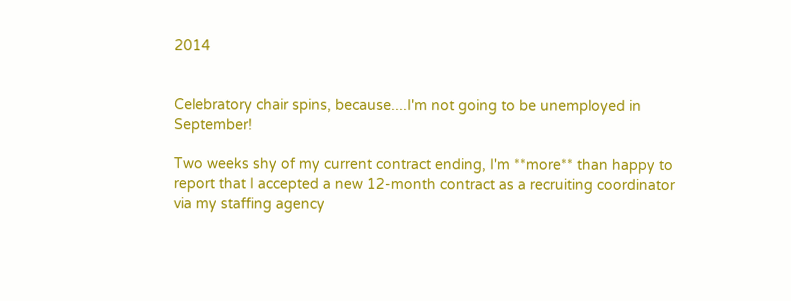2014


Celebratory chair spins, because....I'm not going to be unemployed in September!

Two weeks shy of my current contract ending, I'm **more** than happy to report that I accepted a new 12-month contract as a recruiting coordinator via my staffing agency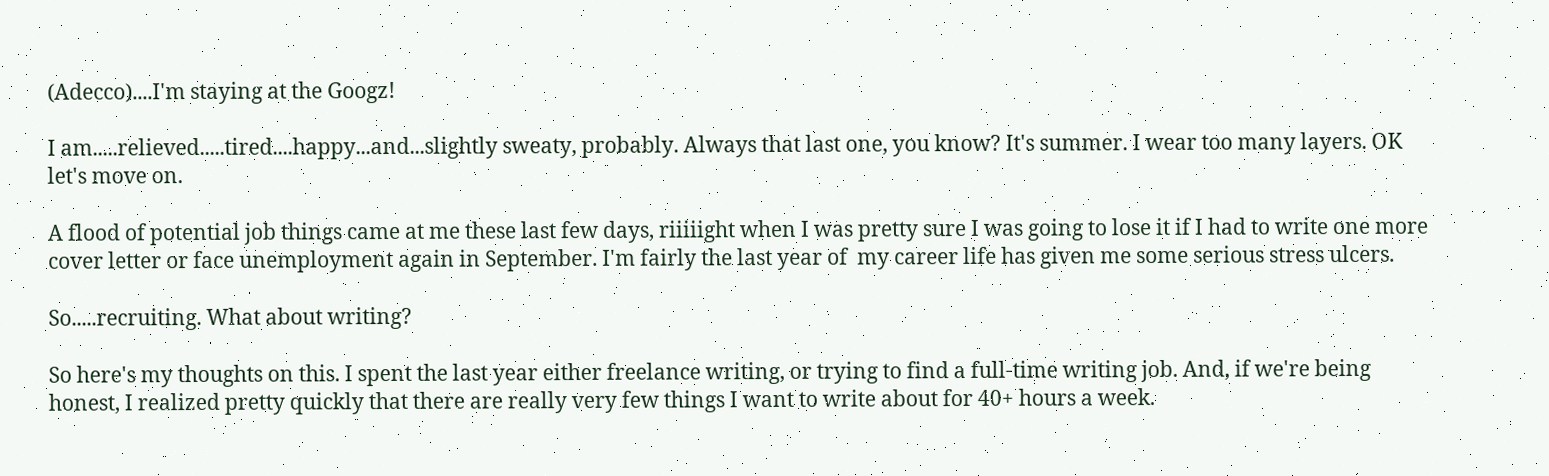(Adecco)....I'm staying at the Googz!

I am.....relieved.....tired....happy...and...slightly sweaty, probably. Always that last one, you know? It's summer. I wear too many layers. OK let's move on.

A flood of potential job things came at me these last few days, riiiiight when I was pretty sure I was going to lose it if I had to write one more cover letter or face unemployment again in September. I'm fairly the last year of  my career life has given me some serious stress ulcers.

So.....recruiting. What about writing?

So here's my thoughts on this. I spent the last year either freelance writing, or trying to find a full-time writing job. And, if we're being honest, I realized pretty quickly that there are really very few things I want to write about for 40+ hours a week.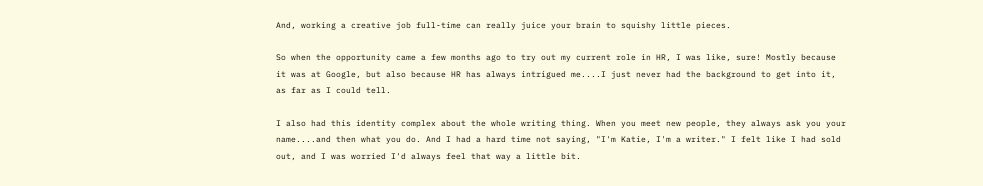And, working a creative job full-time can really juice your brain to squishy little pieces.

So when the opportunity came a few months ago to try out my current role in HR, I was like, sure! Mostly because it was at Google, but also because HR has always intrigued me....I just never had the background to get into it, as far as I could tell.

I also had this identity complex about the whole writing thing. When you meet new people, they always ask you your name....and then what you do. And I had a hard time not saying, "I'm Katie, I'm a writer." I felt like I had sold out, and I was worried I'd always feel that way a little bit.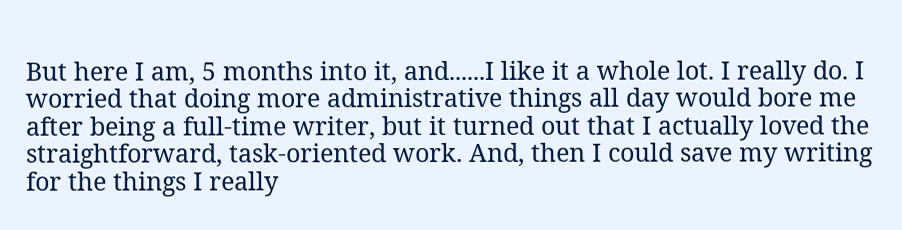But here I am, 5 months into it, and......I like it a whole lot. I really do. I worried that doing more administrative things all day would bore me after being a full-time writer, but it turned out that I actually loved the straightforward, task-oriented work. And, then I could save my writing for the things I really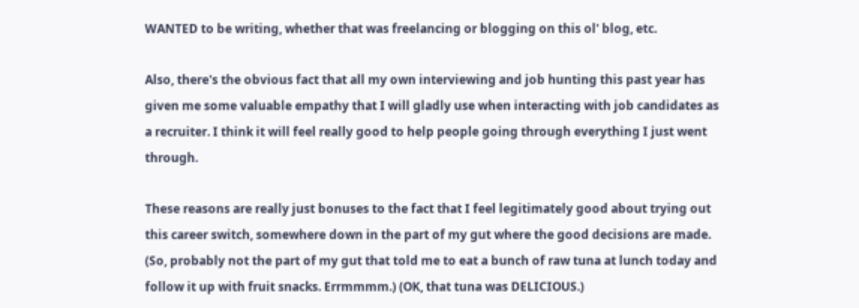WANTED to be writing, whether that was freelancing or blogging on this ol' blog, etc.

Also, there's the obvious fact that all my own interviewing and job hunting this past year has given me some valuable empathy that I will gladly use when interacting with job candidates as a recruiter. I think it will feel really good to help people going through everything I just went through.

These reasons are really just bonuses to the fact that I feel legitimately good about trying out this career switch, somewhere down in the part of my gut where the good decisions are made. (So, probably not the part of my gut that told me to eat a bunch of raw tuna at lunch today and follow it up with fruit snacks. Errmmmm.) (OK, that tuna was DELICIOUS.)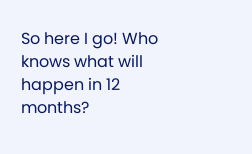So here I go! Who knows what will happen in 12 months?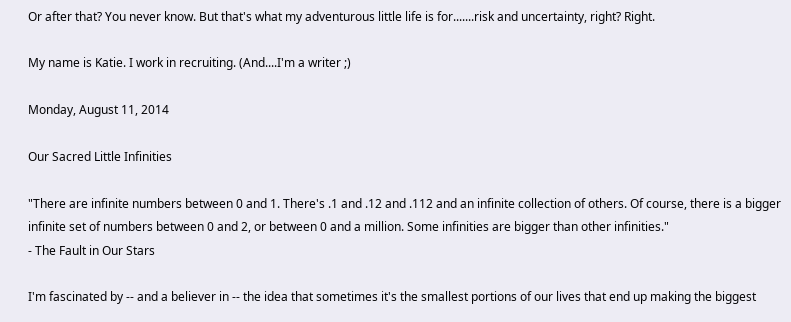Or after that? You never know. But that's what my adventurous little life is for.......risk and uncertainty, right? Right.

My name is Katie. I work in recruiting. (And....I'm a writer ;)

Monday, August 11, 2014

Our Sacred Little Infinities

"There are infinite numbers between 0 and 1. There's .1 and .12 and .112 and an infinite collection of others. Of course, there is a bigger infinite set of numbers between 0 and 2, or between 0 and a million. Some infinities are bigger than other infinities."
- The Fault in Our Stars

I'm fascinated by -- and a believer in -- the idea that sometimes it's the smallest portions of our lives that end up making the biggest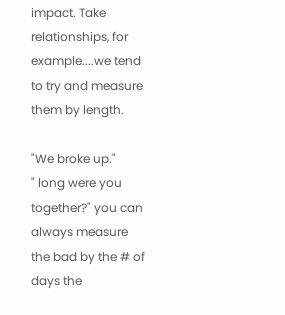impact. Take relationships, for example....we tend to try and measure them by length.

"We broke up."
" long were you together?" you can always measure the bad by the # of days the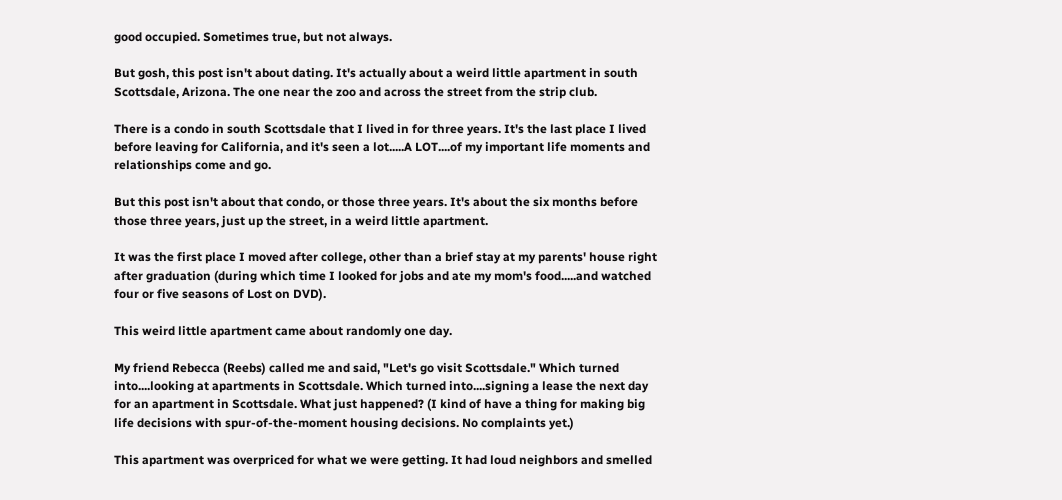good occupied. Sometimes true, but not always.

But gosh, this post isn't about dating. It's actually about a weird little apartment in south Scottsdale, Arizona. The one near the zoo and across the street from the strip club.

There is a condo in south Scottsdale that I lived in for three years. It's the last place I lived before leaving for California, and it's seen a lot.....A LOT....of my important life moments and relationships come and go.

But this post isn't about that condo, or those three years. It's about the six months before those three years, just up the street, in a weird little apartment.

It was the first place I moved after college, other than a brief stay at my parents' house right after graduation (during which time I looked for jobs and ate my mom's food.....and watched four or five seasons of Lost on DVD).

This weird little apartment came about randomly one day.

My friend Rebecca (Reebs) called me and said, "Let's go visit Scottsdale." Which turned into....looking at apartments in Scottsdale. Which turned into....signing a lease the next day for an apartment in Scottsdale. What just happened? (I kind of have a thing for making big life decisions with spur-of-the-moment housing decisions. No complaints yet.)

This apartment was overpriced for what we were getting. It had loud neighbors and smelled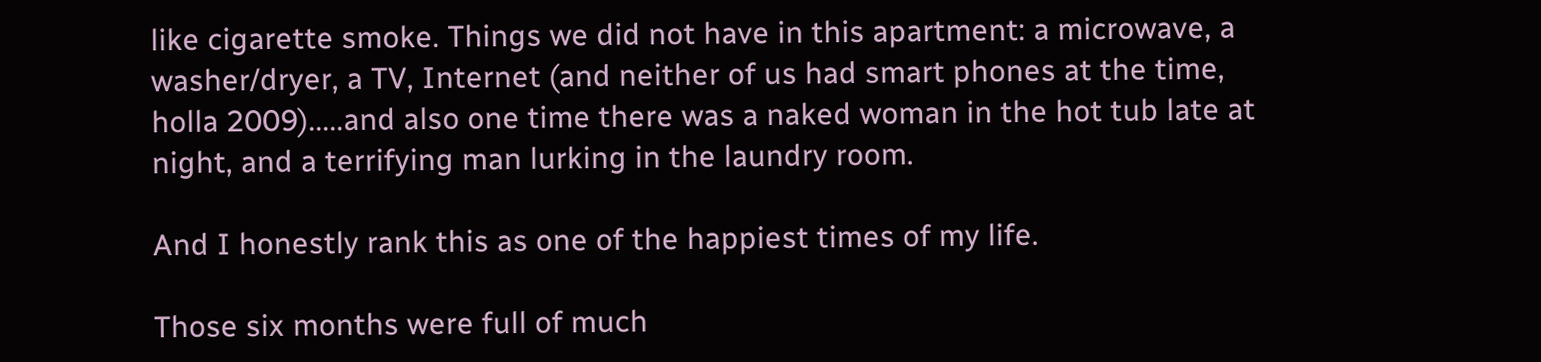like cigarette smoke. Things we did not have in this apartment: a microwave, a washer/dryer, a TV, Internet (and neither of us had smart phones at the time, holla 2009).....and also one time there was a naked woman in the hot tub late at night, and a terrifying man lurking in the laundry room.

And I honestly rank this as one of the happiest times of my life.

Those six months were full of much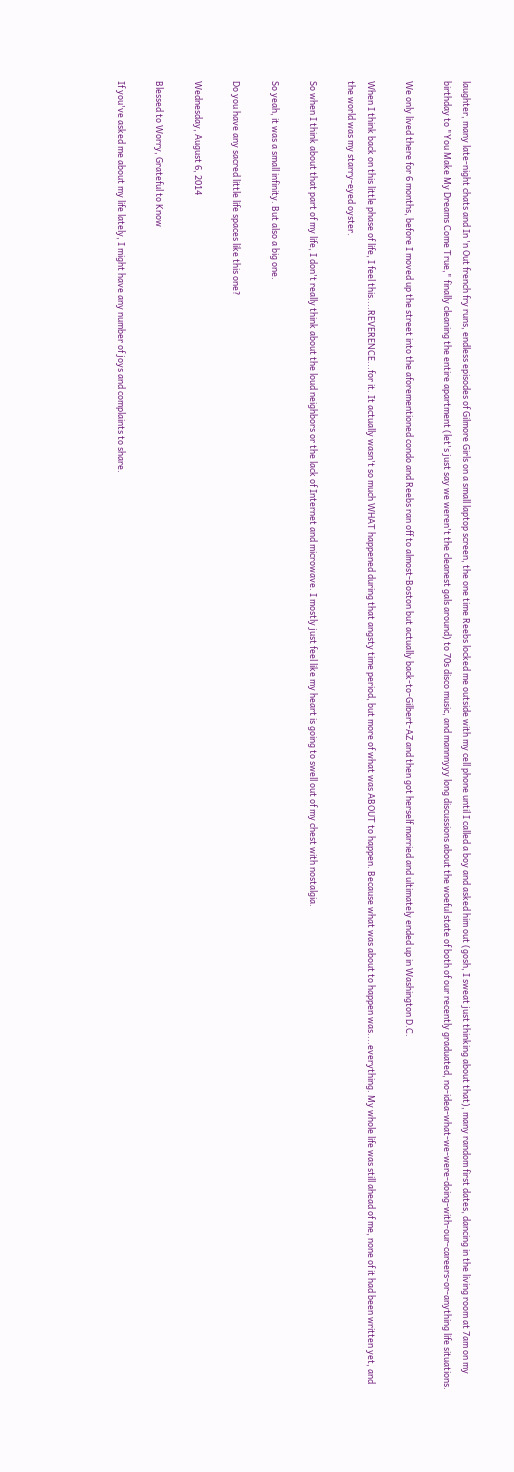laughter, many late-night chats and In 'n Out french fry runs, endless episodes of Gilmore Girls on a small laptop screen, the one time Reebs locked me outside with my cell phone until I called a boy and asked him out (gosh, I sweat just thinking about that), many random first dates, dancing in the living room at 7am on my birthday to "You Make My Dreams Come True," finally cleaning the entire apartment (let's just say we weren't the cleanest gals around) to 70s disco music, and mannnyyy long discussions about the woeful state of both of our recently graduated, no-idea-what-we-were-doing-with-our-careers-or-anything life situations.

We only lived there for 6 months, before I moved up the street into the aforementioned condo and Reebs ran off to almost-Boston but actually back-to-Gilbert-AZ and then got herself married and ultimately ended up in Washington D.C.

When I think back on this little phase of life, I feel this....REVERENCE...for it. It actually wasn't so much WHAT happened during that angsty time period, but more of what was ABOUT to happen. Because what was about to happen was....everything. My whole life was still ahead of me, none of it had been written yet, and the world was my starry-eyed oyster.

So when I think about that part of my life, I don't really think about the loud neighbors or the lack of Internet and microwave. I mostly just feel like my heart is going to swell out of my chest with nostalgia.

So yeah, it was a small infinity. But also a big one.

Do you have any sacred little life spaces like this one?

Wednesday, August 6, 2014

Blessed to Worry, Grateful to Know

If you've asked me about my life lately, I might have any number of joys and complaints to share.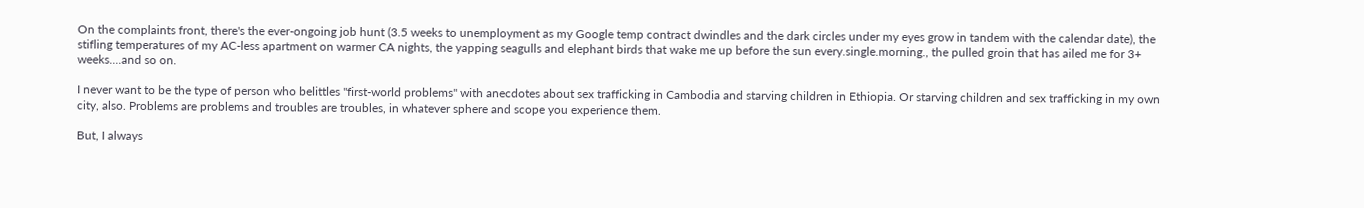On the complaints front, there's the ever-ongoing job hunt (3.5 weeks to unemployment as my Google temp contract dwindles and the dark circles under my eyes grow in tandem with the calendar date), the stifling temperatures of my AC-less apartment on warmer CA nights, the yapping seagulls and elephant birds that wake me up before the sun every.single.morning., the pulled groin that has ailed me for 3+ weeks....and so on.

I never want to be the type of person who belittles "first-world problems" with anecdotes about sex trafficking in Cambodia and starving children in Ethiopia. Or starving children and sex trafficking in my own city, also. Problems are problems and troubles are troubles, in whatever sphere and scope you experience them.

But, I always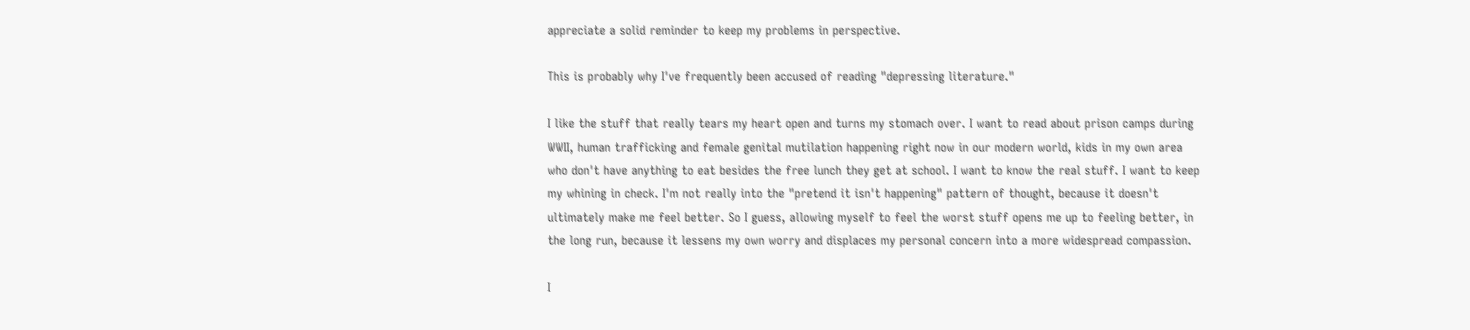appreciate a solid reminder to keep my problems in perspective.

This is probably why I've frequently been accused of reading "depressing literature."

I like the stuff that really tears my heart open and turns my stomach over. I want to read about prison camps during WWII, human trafficking and female genital mutilation happening right now in our modern world, kids in my own area who don't have anything to eat besides the free lunch they get at school. I want to know the real stuff. I want to keep my whining in check. I'm not really into the "pretend it isn't happening" pattern of thought, because it doesn't ultimately make me feel better. So I guess, allowing myself to feel the worst stuff opens me up to feeling better, in the long run, because it lessens my own worry and displaces my personal concern into a more widespread compassion.

I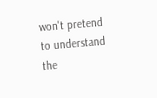won't pretend to understand the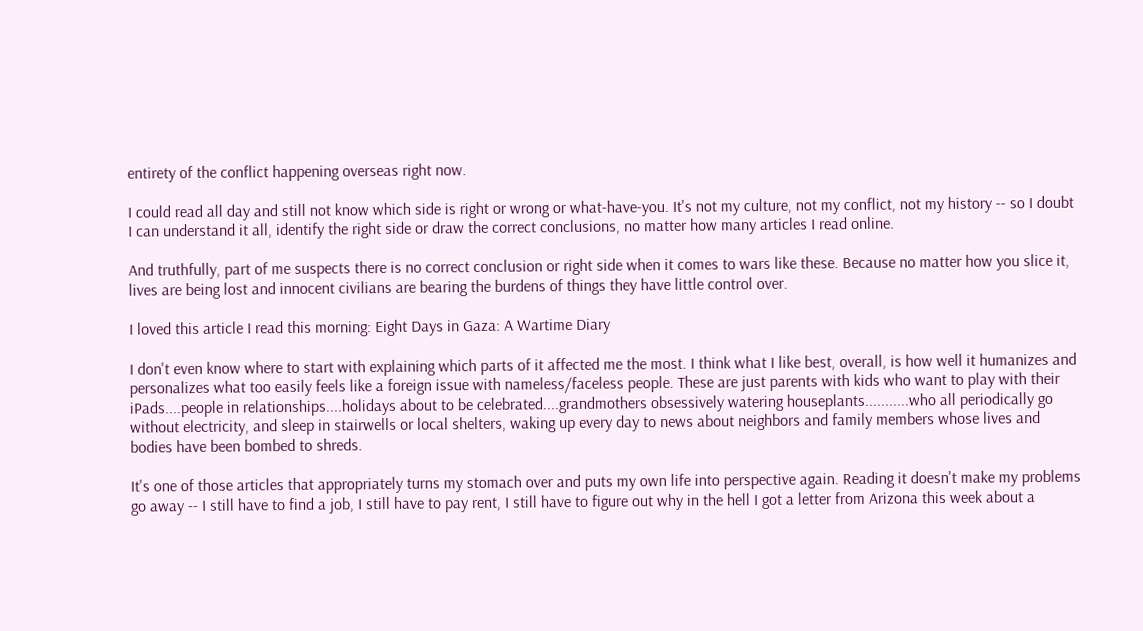entirety of the conflict happening overseas right now.

I could read all day and still not know which side is right or wrong or what-have-you. It's not my culture, not my conflict, not my history -- so I doubt I can understand it all, identify the right side or draw the correct conclusions, no matter how many articles I read online.

And truthfully, part of me suspects there is no correct conclusion or right side when it comes to wars like these. Because no matter how you slice it, lives are being lost and innocent civilians are bearing the burdens of things they have little control over.

I loved this article I read this morning: Eight Days in Gaza: A Wartime Diary

I don't even know where to start with explaining which parts of it affected me the most. I think what I like best, overall, is how well it humanizes and personalizes what too easily feels like a foreign issue with nameless/faceless people. These are just parents with kids who want to play with their iPads....people in relationships....holidays about to be celebrated....grandmothers obsessively watering houseplants...........who all periodically go without electricity, and sleep in stairwells or local shelters, waking up every day to news about neighbors and family members whose lives and bodies have been bombed to shreds.

It's one of those articles that appropriately turns my stomach over and puts my own life into perspective again. Reading it doesn't make my problems go away -- I still have to find a job, I still have to pay rent, I still have to figure out why in the hell I got a letter from Arizona this week about a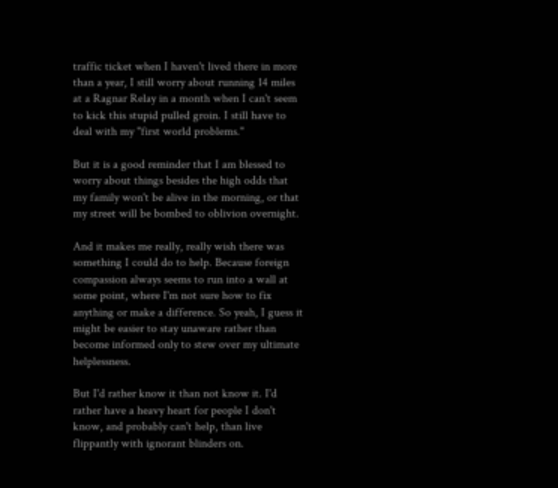traffic ticket when I haven't lived there in more than a year, I still worry about running 14 miles at a Ragnar Relay in a month when I can't seem to kick this stupid pulled groin. I still have to deal with my "first world problems."

But it is a good reminder that I am blessed to worry about things besides the high odds that my family won't be alive in the morning, or that my street will be bombed to oblivion overnight.

And it makes me really, really wish there was something I could do to help. Because foreign compassion always seems to run into a wall at some point, where I'm not sure how to fix anything or make a difference. So yeah, I guess it might be easier to stay unaware rather than become informed only to stew over my ultimate helplessness.

But I'd rather know it than not know it. I'd rather have a heavy heart for people I don't know, and probably can't help, than live flippantly with ignorant blinders on.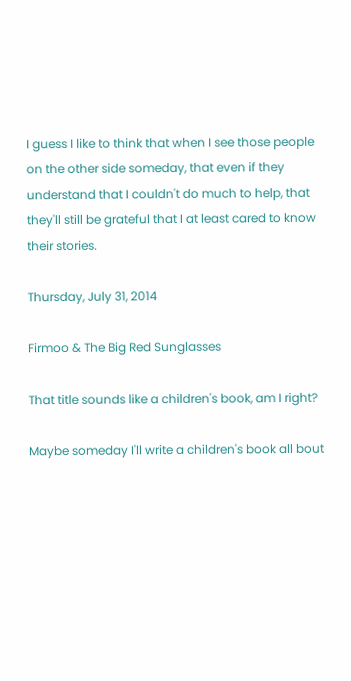I guess I like to think that when I see those people on the other side someday, that even if they understand that I couldn't do much to help, that they'll still be grateful that I at least cared to know their stories.

Thursday, July 31, 2014

Firmoo & The Big Red Sunglasses

That title sounds like a children's book, am I right?

Maybe someday I'll write a children's book all bout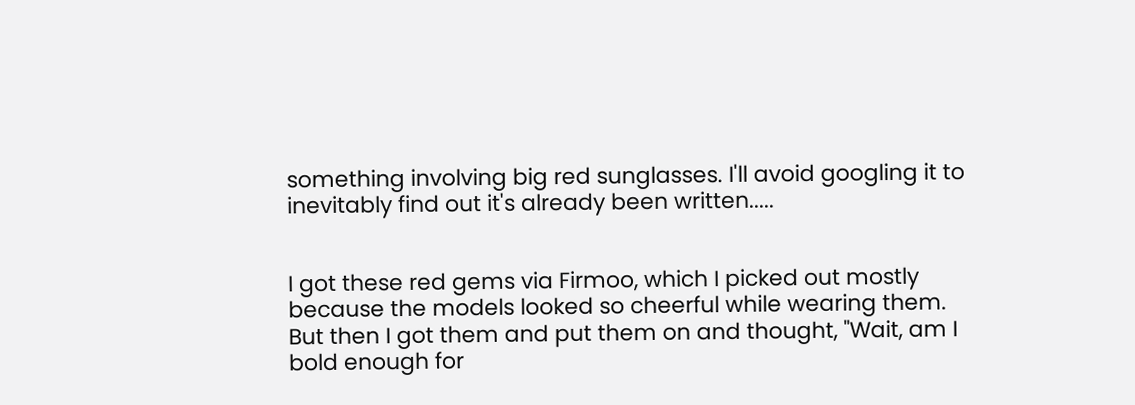something involving big red sunglasses. I'll avoid googling it to inevitably find out it's already been written.....


I got these red gems via Firmoo, which I picked out mostly because the models looked so cheerful while wearing them. But then I got them and put them on and thought, "Wait, am I bold enough for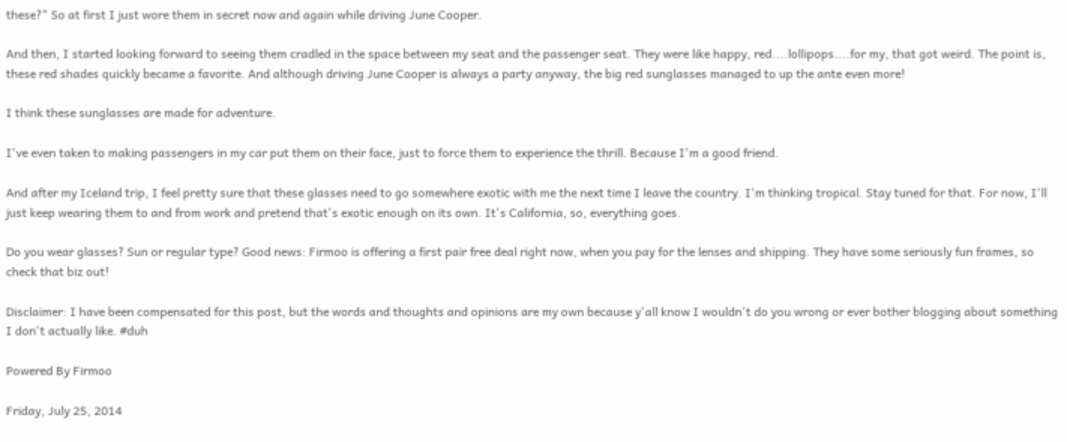these?" So at first I just wore them in secret now and again while driving June Cooper.

And then, I started looking forward to seeing them cradled in the space between my seat and the passenger seat. They were like happy, red....lollipops....for my, that got weird. The point is, these red shades quickly became a favorite. And although driving June Cooper is always a party anyway, the big red sunglasses managed to up the ante even more!

I think these sunglasses are made for adventure.

I've even taken to making passengers in my car put them on their face, just to force them to experience the thrill. Because I'm a good friend.

And after my Iceland trip, I feel pretty sure that these glasses need to go somewhere exotic with me the next time I leave the country. I'm thinking tropical. Stay tuned for that. For now, I'll just keep wearing them to and from work and pretend that's exotic enough on its own. It's California, so, everything goes.

Do you wear glasses? Sun or regular type? Good news: Firmoo is offering a first pair free deal right now, when you pay for the lenses and shipping. They have some seriously fun frames, so check that biz out!

Disclaimer: I have been compensated for this post, but the words and thoughts and opinions are my own because y'all know I wouldn't do you wrong or ever bother blogging about something I don't actually like. #duh

Powered By Firmoo

Friday, July 25, 2014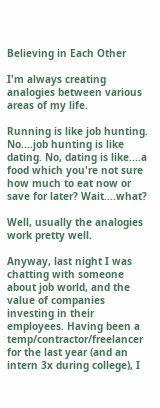Believing in Each Other

I'm always creating analogies between various areas of my life.

Running is like job hunting. No....job hunting is like dating. No, dating is like....a food which you're not sure how much to eat now or save for later? Wait....what?

Well, usually the analogies work pretty well.

Anyway, last night I was chatting with someone about job world, and the value of companies investing in their employees. Having been a temp/contractor/freelancer for the last year (and an intern 3x during college), I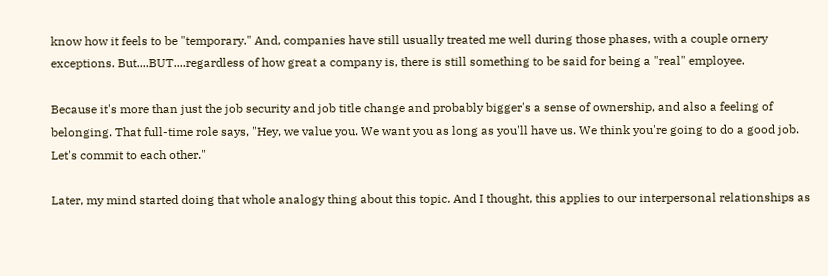know how it feels to be "temporary." And, companies have still usually treated me well during those phases, with a couple ornery exceptions. But....BUT....regardless of how great a company is, there is still something to be said for being a "real" employee.

Because it's more than just the job security and job title change and probably bigger's a sense of ownership, and also a feeling of belonging. That full-time role says, "Hey, we value you. We want you as long as you'll have us. We think you're going to do a good job. Let's commit to each other."

Later, my mind started doing that whole analogy thing about this topic. And I thought, this applies to our interpersonal relationships as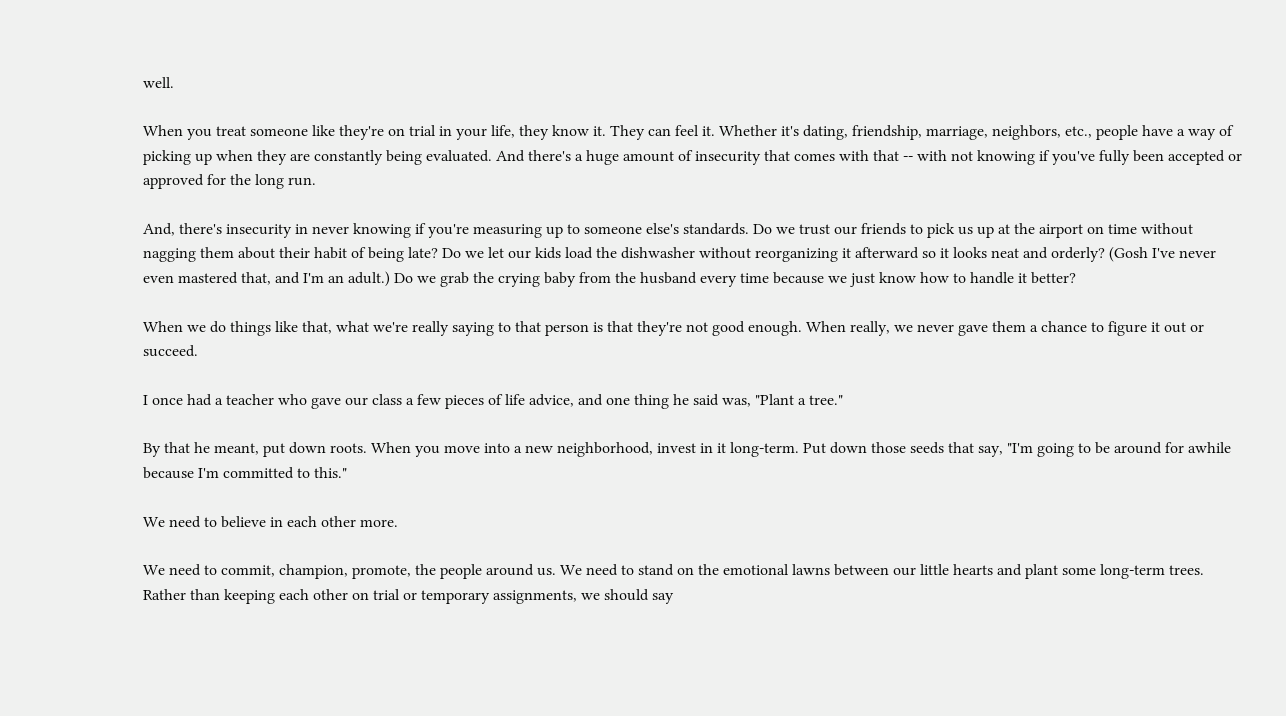well.

When you treat someone like they're on trial in your life, they know it. They can feel it. Whether it's dating, friendship, marriage, neighbors, etc., people have a way of picking up when they are constantly being evaluated. And there's a huge amount of insecurity that comes with that -- with not knowing if you've fully been accepted or approved for the long run.

And, there's insecurity in never knowing if you're measuring up to someone else's standards. Do we trust our friends to pick us up at the airport on time without nagging them about their habit of being late? Do we let our kids load the dishwasher without reorganizing it afterward so it looks neat and orderly? (Gosh I've never even mastered that, and I'm an adult.) Do we grab the crying baby from the husband every time because we just know how to handle it better?

When we do things like that, what we're really saying to that person is that they're not good enough. When really, we never gave them a chance to figure it out or succeed.

I once had a teacher who gave our class a few pieces of life advice, and one thing he said was, "Plant a tree."

By that he meant, put down roots. When you move into a new neighborhood, invest in it long-term. Put down those seeds that say, "I'm going to be around for awhile because I'm committed to this."

We need to believe in each other more.

We need to commit, champion, promote, the people around us. We need to stand on the emotional lawns between our little hearts and plant some long-term trees. Rather than keeping each other on trial or temporary assignments, we should say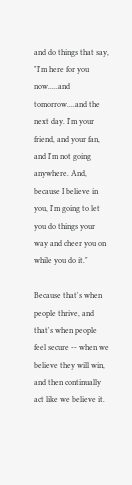and do things that say, "I'm here for you now.....and tomorrow....and the next day. I'm your friend, and your fan, and I'm not going anywhere. And, because I believe in you, I'm going to let you do things your way and cheer you on while you do it."

Because that's when people thrive, and that's when people feel secure -- when we believe they will win, and then continually act like we believe it.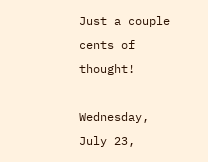Just a couple cents of thought!

Wednesday, July 23,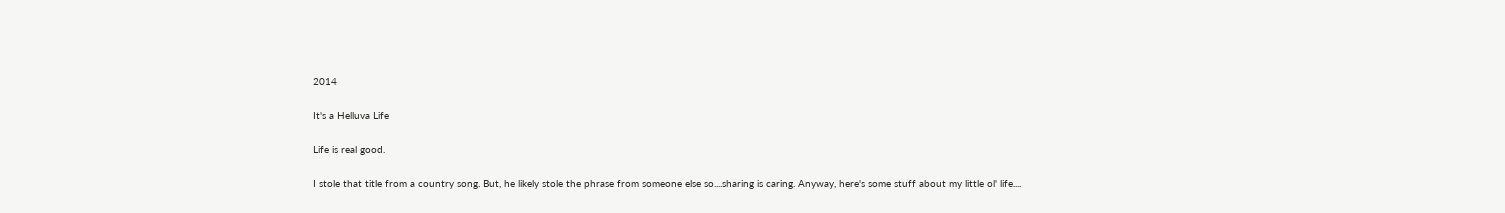2014

It's a Helluva Life

Life is real good.

I stole that title from a country song. But, he likely stole the phrase from someone else so....sharing is caring. Anyway, here's some stuff about my little ol' life....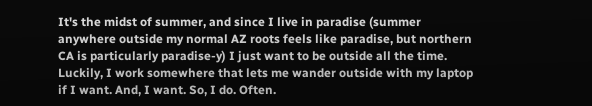It's the midst of summer, and since I live in paradise (summer anywhere outside my normal AZ roots feels like paradise, but northern CA is particularly paradise-y) I just want to be outside all the time. Luckily, I work somewhere that lets me wander outside with my laptop if I want. And, I want. So, I do. Often.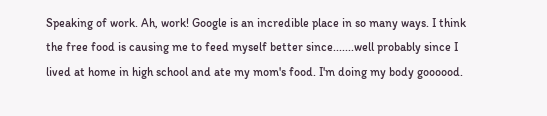Speaking of work. Ah, work! Google is an incredible place in so many ways. I think the free food is causing me to feed myself better since.......well probably since I lived at home in high school and ate my mom's food. I'm doing my body goooood.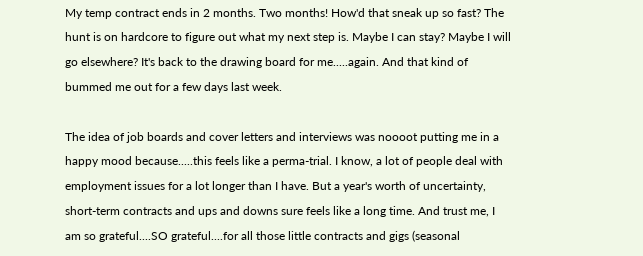My temp contract ends in 2 months. Two months! How'd that sneak up so fast? The hunt is on hardcore to figure out what my next step is. Maybe I can stay? Maybe I will go elsewhere? It's back to the drawing board for me.....again. And that kind of bummed me out for a few days last week.

The idea of job boards and cover letters and interviews was noooot putting me in a happy mood because.....this feels like a perma-trial. I know, a lot of people deal with employment issues for a lot longer than I have. But a year's worth of uncertainty, short-term contracts and ups and downs sure feels like a long time. And trust me, I am so grateful....SO grateful....for all those little contracts and gigs (seasonal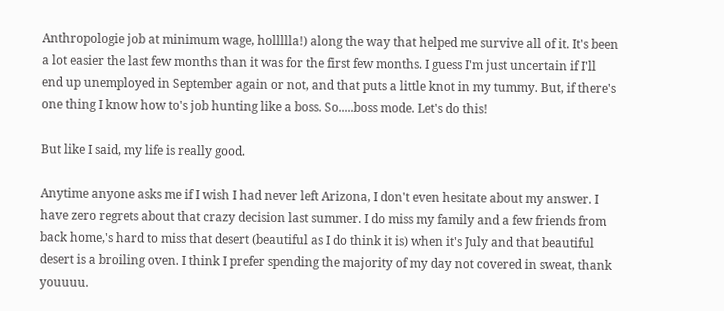Anthropologie job at minimum wage, hollllla!) along the way that helped me survive all of it. It's been a lot easier the last few months than it was for the first few months. I guess I'm just uncertain if I'll end up unemployed in September again or not, and that puts a little knot in my tummy. But, if there's one thing I know how to's job hunting like a boss. So.....boss mode. Let's do this!

But like I said, my life is really good.

Anytime anyone asks me if I wish I had never left Arizona, I don't even hesitate about my answer. I have zero regrets about that crazy decision last summer. I do miss my family and a few friends from back home,'s hard to miss that desert (beautiful as I do think it is) when it's July and that beautiful desert is a broiling oven. I think I prefer spending the majority of my day not covered in sweat, thank youuuu.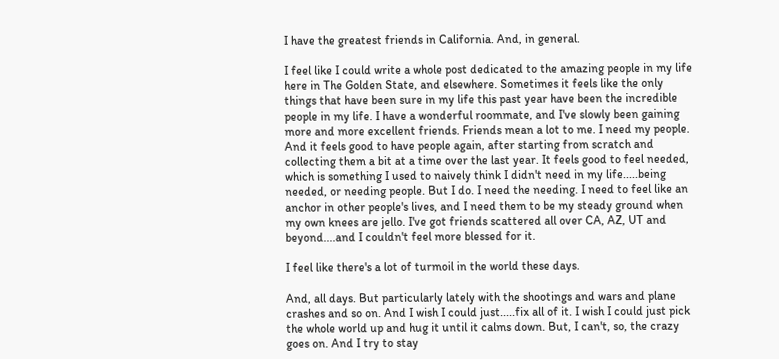I have the greatest friends in California. And, in general.

I feel like I could write a whole post dedicated to the amazing people in my life here in The Golden State, and elsewhere. Sometimes it feels like the only things that have been sure in my life this past year have been the incredible people in my life. I have a wonderful roommate, and I've slowly been gaining more and more excellent friends. Friends mean a lot to me. I need my people. And it feels good to have people again, after starting from scratch and collecting them a bit at a time over the last year. It feels good to feel needed, which is something I used to naively think I didn't need in my life.....being needed, or needing people. But I do. I need the needing. I need to feel like an anchor in other people's lives, and I need them to be my steady ground when my own knees are jello. I've got friends scattered all over CA, AZ, UT and beyond....and I couldn't feel more blessed for it.

I feel like there's a lot of turmoil in the world these days.

And, all days. But particularly lately with the shootings and wars and plane crashes and so on. And I wish I could just.....fix all of it. I wish I could just pick the whole world up and hug it until it calms down. But, I can't, so, the crazy goes on. And I try to stay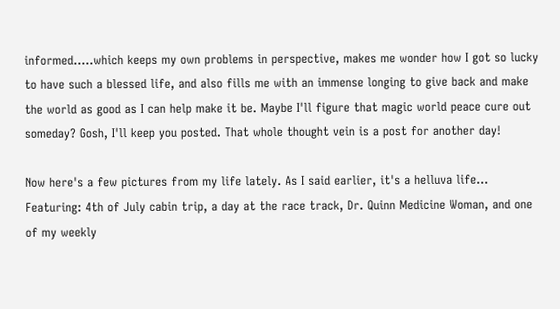informed.....which keeps my own problems in perspective, makes me wonder how I got so lucky to have such a blessed life, and also fills me with an immense longing to give back and make the world as good as I can help make it be. Maybe I'll figure that magic world peace cure out someday? Gosh, I'll keep you posted. That whole thought vein is a post for another day!

Now here's a few pictures from my life lately. As I said earlier, it's a helluva life...
Featuring: 4th of July cabin trip, a day at the race track, Dr. Quinn Medicine Woman, and one of my weekly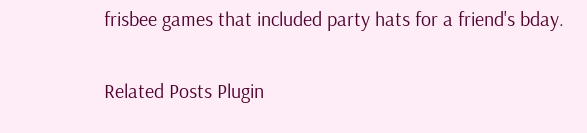frisbee games that included party hats for a friend's bday.

Related Posts Plugin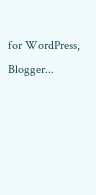for WordPress, Blogger...